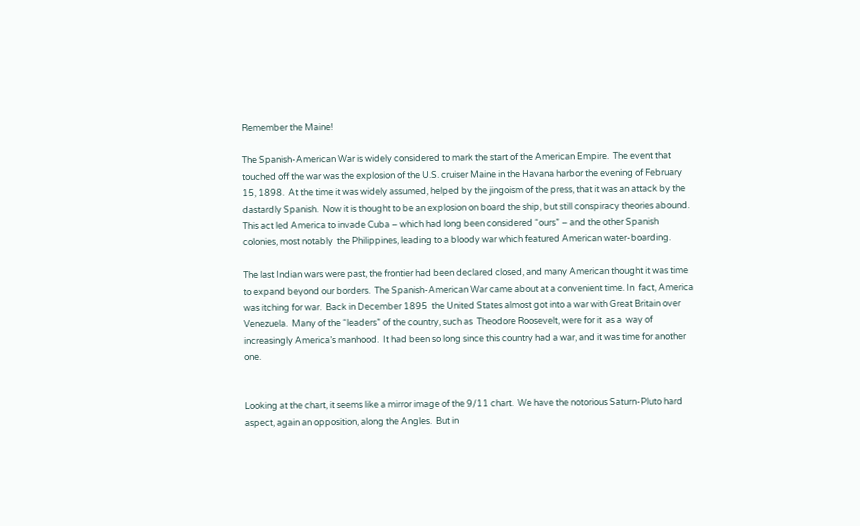Remember the Maine!

The Spanish-American War is widely considered to mark the start of the American Empire.  The event that touched off the war was the explosion of the U.S. cruiser Maine in the Havana harbor the evening of February 15, 1898.  At the time it was widely assumed, helped by the jingoism of the press, that it was an attack by the dastardly Spanish.  Now it is thought to be an explosion on board the ship, but still conspiracy theories abound.  This act led America to invade Cuba – which had long been considered “ours” – and the other Spanish colonies, most notably  the Philippines, leading to a bloody war which featured American water-boarding.

The last Indian wars were past, the frontier had been declared closed, and many American thought it was time to expand beyond our borders.  The Spanish-American War came about at a convenient time. In  fact, America was itching for war.  Back in December 1895  the United States almost got into a war with Great Britain over Venezuela.  Many of the “leaders” of the country, such as  Theodore Roosevelt, were for it  as a  way of increasingly America’s manhood.  It had been so long since this country had a war, and it was time for another one.


Looking at the chart, it seems like a mirror image of the 9/11 chart.  We have the notorious Saturn-Pluto hard aspect, again an opposition, along the Angles.  But in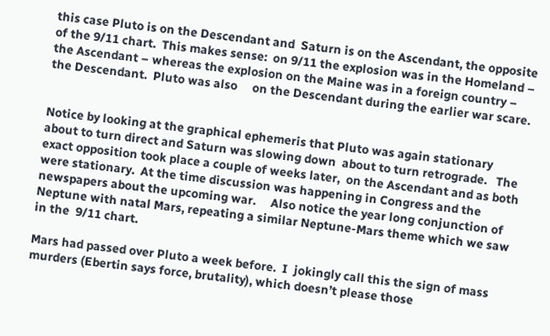this case Pluto is on the Descendant and  Saturn is on the Ascendant, the opposite of the 9/11 chart.  This makes sense:  on 9/11 the explosion was in the Homeland – the Ascendant – whereas the explosion on the Maine was in a foreign country – the Descendant.  Pluto was also     on the Descendant during the earlier war scare.


Notice by looking at the graphical ephemeris that Pluto was again stationary about to turn direct and Saturn was slowing down  about to turn retrograde.   The exact opposition took place a couple of weeks later,  on the Ascendant and as both were stationary.  At the time discussion was happening in Congress and the newspapers about the upcoming war.     Also notice the year long conjunction of Neptune with natal Mars, repeating a similar Neptune-Mars theme which we saw in the  9/11 chart.

Mars had passed over Pluto a week before.  I  jokingly call this the sign of mass murders (Ebertin says force, brutality), which doesn’t please those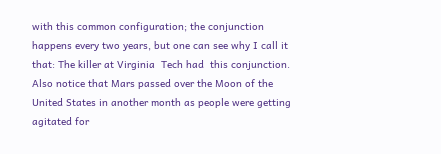with this common configuration; the conjunction happens every two years, but one can see why I call it that: The killer at Virginia  Tech had  this conjunction.  Also notice that Mars passed over the Moon of the United States in another month as people were getting agitated for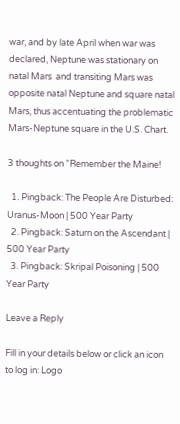war, and by late April when war was declared, Neptune was stationary on natal Mars  and transiting Mars was opposite natal Neptune and square natal Mars, thus accentuating the problematic Mars-Neptune square in the U.S. Chart.

3 thoughts on “Remember the Maine!

  1. Pingback: The People Are Disturbed: Uranus-Moon | 500 Year Party
  2. Pingback: Saturn on the Ascendant | 500 Year Party
  3. Pingback: Skripal Poisoning | 500 Year Party

Leave a Reply

Fill in your details below or click an icon to log in: Logo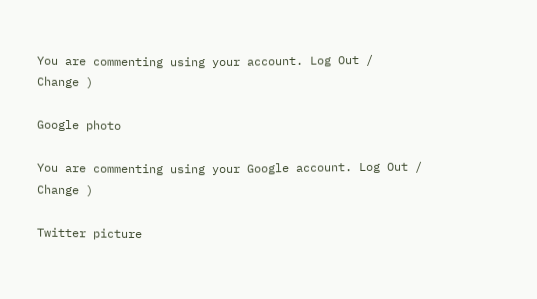You are commenting using your account. Log Out /  Change )

Google photo

You are commenting using your Google account. Log Out /  Change )

Twitter picture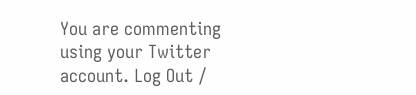You are commenting using your Twitter account. Log Out /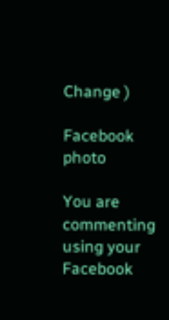Change )

Facebook photo

You are commenting using your Facebook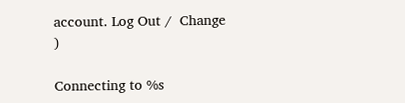account. Log Out /  Change )

Connecting to %s